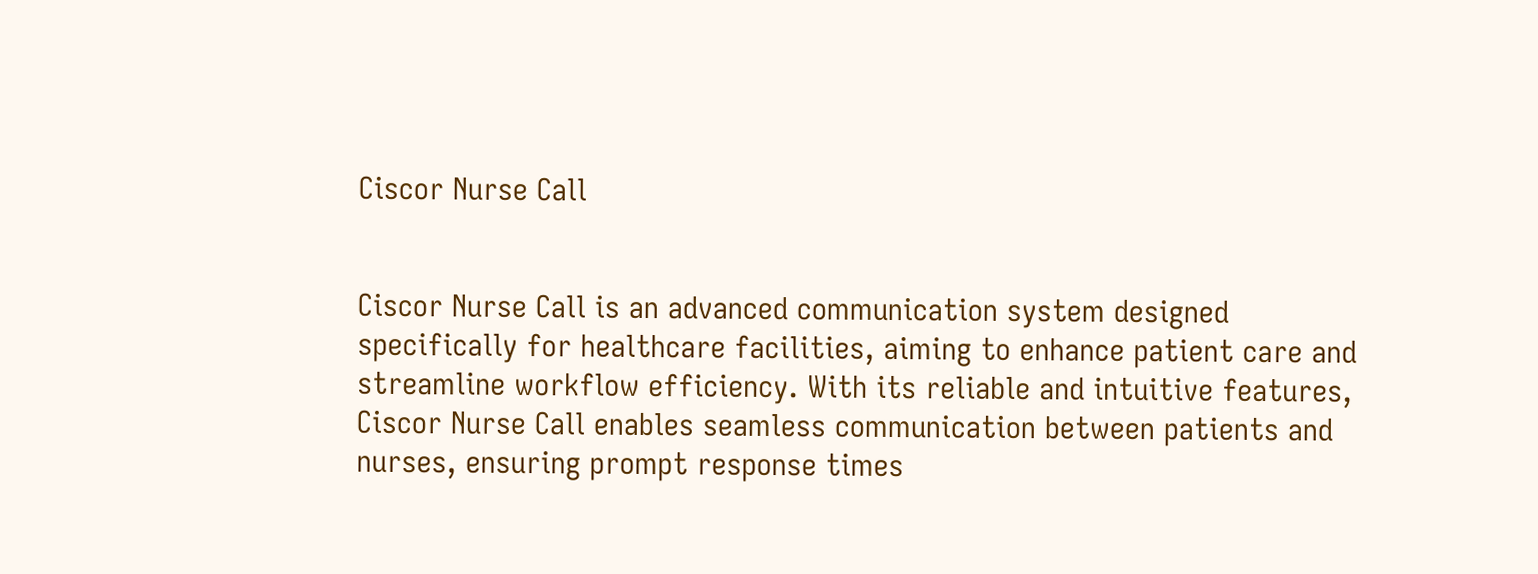Ciscor Nurse Call


Ciscor Nurse Call is an advanced communication system designed specifically for healthcare facilities, aiming to enhance patient care and streamline workflow efficiency. With its reliable and intuitive features, Ciscor Nurse Call enables seamless communication between patients and nurses, ensuring prompt response times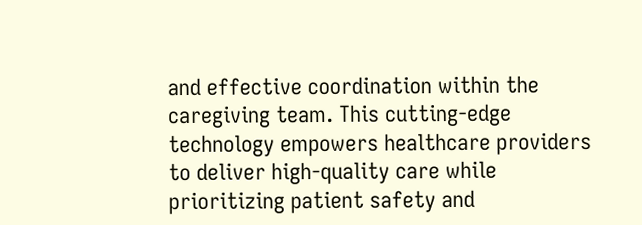and effective coordination within the caregiving team. This cutting-edge technology empowers healthcare providers to deliver high-quality care while prioritizing patient safety and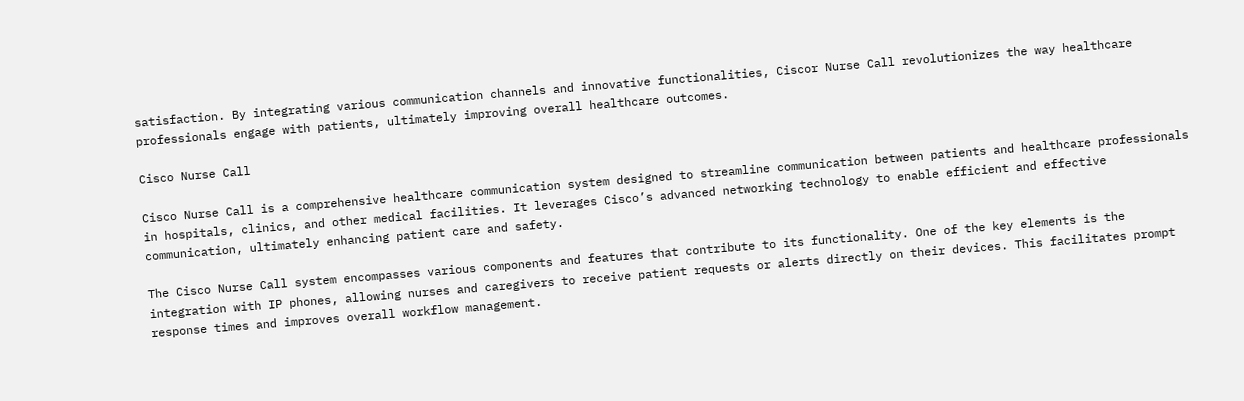satisfaction. By integrating various communication channels and innovative functionalities, Ciscor Nurse Call revolutionizes the way healthcare professionals engage with patients, ultimately improving overall healthcare outcomes.

Cisco Nurse Call

Cisco Nurse Call is a comprehensive healthcare communication system designed to streamline communication between patients and healthcare professionals in hospitals, clinics, and other medical facilities. It leverages Cisco’s advanced networking technology to enable efficient and effective communication, ultimately enhancing patient care and safety.

The Cisco Nurse Call system encompasses various components and features that contribute to its functionality. One of the key elements is the integration with IP phones, allowing nurses and caregivers to receive patient requests or alerts directly on their devices. This facilitates prompt response times and improves overall workflow management.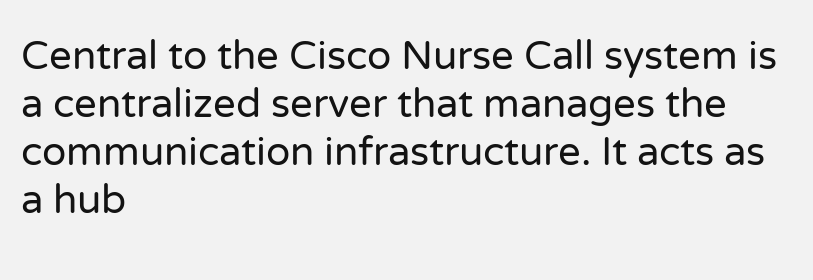Central to the Cisco Nurse Call system is a centralized server that manages the communication infrastructure. It acts as a hub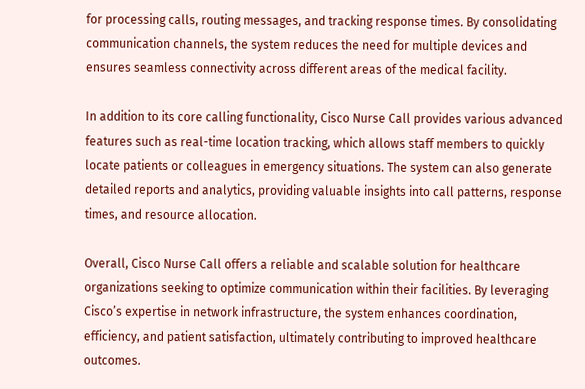for processing calls, routing messages, and tracking response times. By consolidating communication channels, the system reduces the need for multiple devices and ensures seamless connectivity across different areas of the medical facility.

In addition to its core calling functionality, Cisco Nurse Call provides various advanced features such as real-time location tracking, which allows staff members to quickly locate patients or colleagues in emergency situations. The system can also generate detailed reports and analytics, providing valuable insights into call patterns, response times, and resource allocation.

Overall, Cisco Nurse Call offers a reliable and scalable solution for healthcare organizations seeking to optimize communication within their facilities. By leveraging Cisco’s expertise in network infrastructure, the system enhances coordination, efficiency, and patient satisfaction, ultimately contributing to improved healthcare outcomes.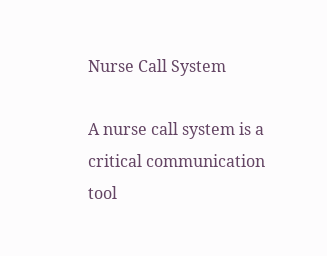Nurse Call System

A nurse call system is a critical communication tool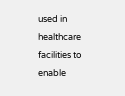used in healthcare facilities to enable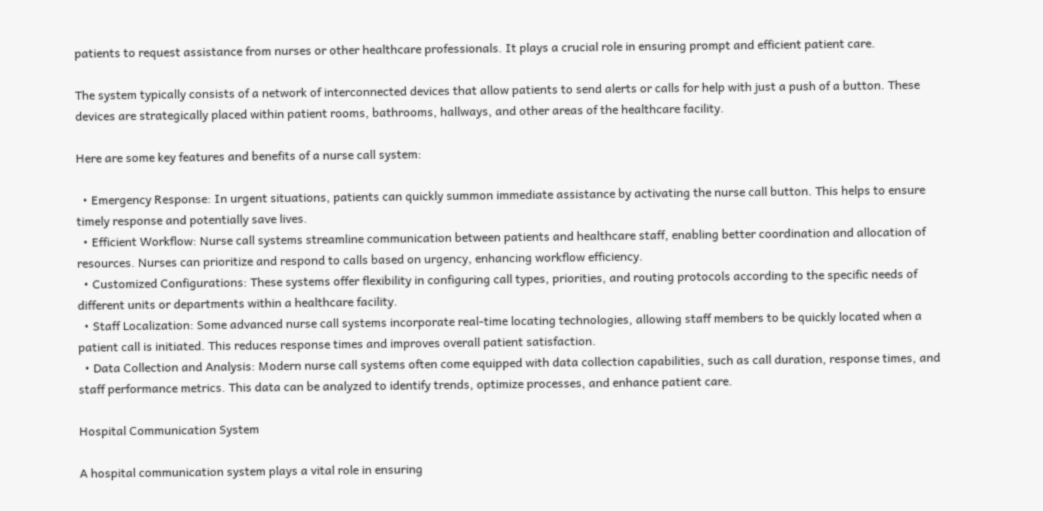patients to request assistance from nurses or other healthcare professionals. It plays a crucial role in ensuring prompt and efficient patient care.

The system typically consists of a network of interconnected devices that allow patients to send alerts or calls for help with just a push of a button. These devices are strategically placed within patient rooms, bathrooms, hallways, and other areas of the healthcare facility.

Here are some key features and benefits of a nurse call system:

  • Emergency Response: In urgent situations, patients can quickly summon immediate assistance by activating the nurse call button. This helps to ensure timely response and potentially save lives.
  • Efficient Workflow: Nurse call systems streamline communication between patients and healthcare staff, enabling better coordination and allocation of resources. Nurses can prioritize and respond to calls based on urgency, enhancing workflow efficiency.
  • Customized Configurations: These systems offer flexibility in configuring call types, priorities, and routing protocols according to the specific needs of different units or departments within a healthcare facility.
  • Staff Localization: Some advanced nurse call systems incorporate real-time locating technologies, allowing staff members to be quickly located when a patient call is initiated. This reduces response times and improves overall patient satisfaction.
  • Data Collection and Analysis: Modern nurse call systems often come equipped with data collection capabilities, such as call duration, response times, and staff performance metrics. This data can be analyzed to identify trends, optimize processes, and enhance patient care.

Hospital Communication System

A hospital communication system plays a vital role in ensuring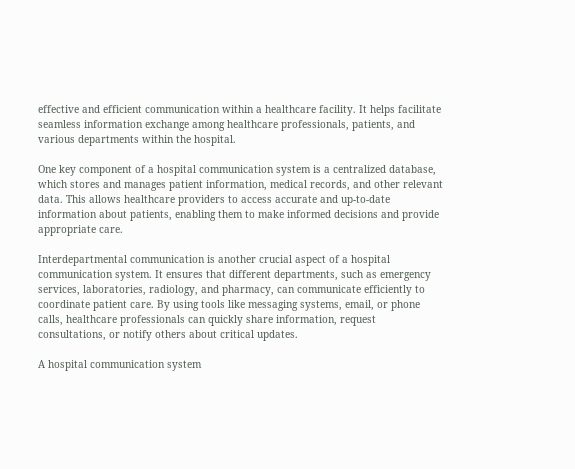effective and efficient communication within a healthcare facility. It helps facilitate seamless information exchange among healthcare professionals, patients, and various departments within the hospital.

One key component of a hospital communication system is a centralized database, which stores and manages patient information, medical records, and other relevant data. This allows healthcare providers to access accurate and up-to-date information about patients, enabling them to make informed decisions and provide appropriate care.

Interdepartmental communication is another crucial aspect of a hospital communication system. It ensures that different departments, such as emergency services, laboratories, radiology, and pharmacy, can communicate efficiently to coordinate patient care. By using tools like messaging systems, email, or phone calls, healthcare professionals can quickly share information, request consultations, or notify others about critical updates.

A hospital communication system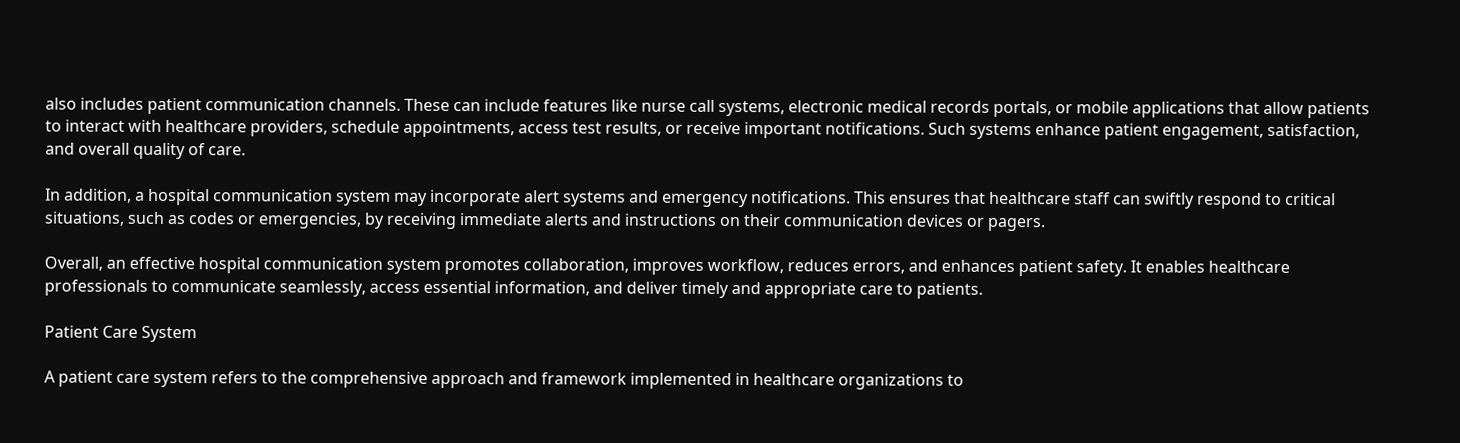also includes patient communication channels. These can include features like nurse call systems, electronic medical records portals, or mobile applications that allow patients to interact with healthcare providers, schedule appointments, access test results, or receive important notifications. Such systems enhance patient engagement, satisfaction, and overall quality of care.

In addition, a hospital communication system may incorporate alert systems and emergency notifications. This ensures that healthcare staff can swiftly respond to critical situations, such as codes or emergencies, by receiving immediate alerts and instructions on their communication devices or pagers.

Overall, an effective hospital communication system promotes collaboration, improves workflow, reduces errors, and enhances patient safety. It enables healthcare professionals to communicate seamlessly, access essential information, and deliver timely and appropriate care to patients.

Patient Care System

A patient care system refers to the comprehensive approach and framework implemented in healthcare organizations to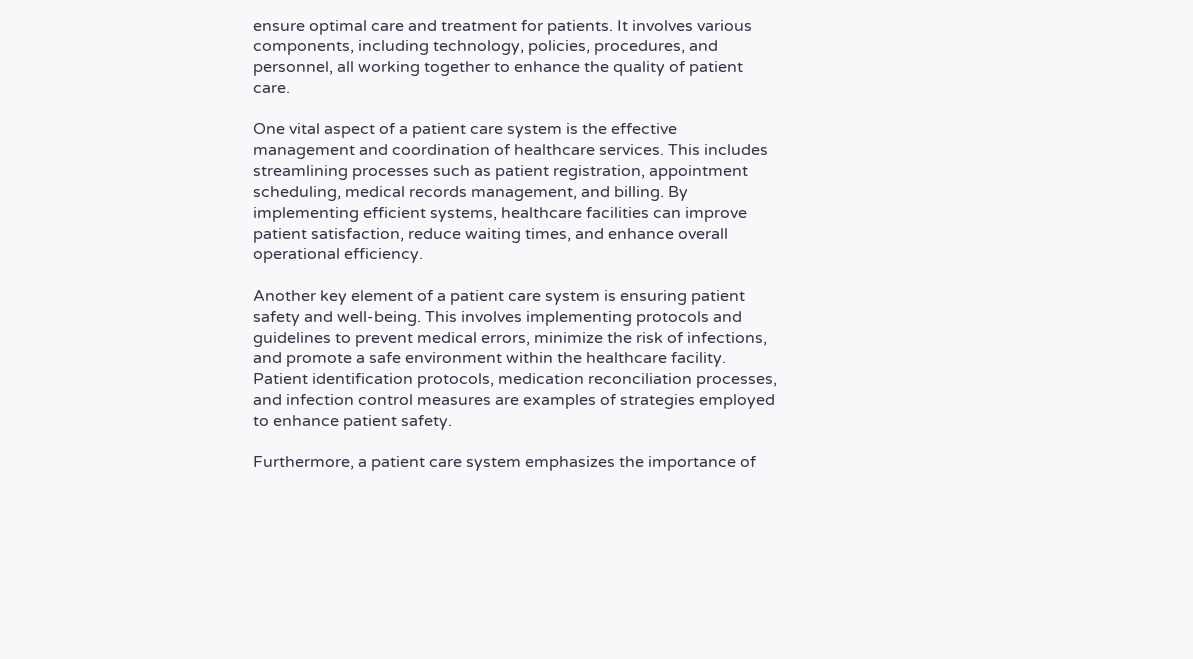ensure optimal care and treatment for patients. It involves various components, including technology, policies, procedures, and personnel, all working together to enhance the quality of patient care.

One vital aspect of a patient care system is the effective management and coordination of healthcare services. This includes streamlining processes such as patient registration, appointment scheduling, medical records management, and billing. By implementing efficient systems, healthcare facilities can improve patient satisfaction, reduce waiting times, and enhance overall operational efficiency.

Another key element of a patient care system is ensuring patient safety and well-being. This involves implementing protocols and guidelines to prevent medical errors, minimize the risk of infections, and promote a safe environment within the healthcare facility. Patient identification protocols, medication reconciliation processes, and infection control measures are examples of strategies employed to enhance patient safety.

Furthermore, a patient care system emphasizes the importance of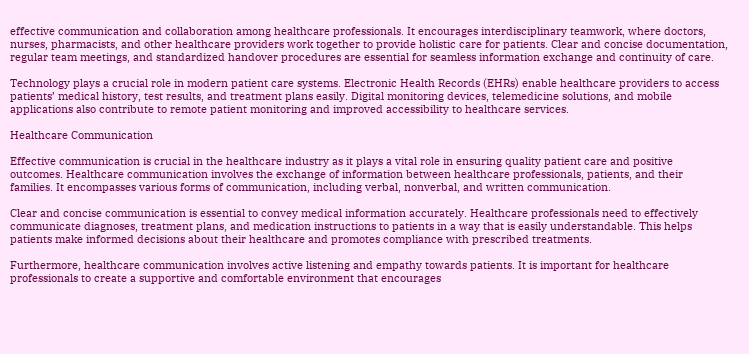effective communication and collaboration among healthcare professionals. It encourages interdisciplinary teamwork, where doctors, nurses, pharmacists, and other healthcare providers work together to provide holistic care for patients. Clear and concise documentation, regular team meetings, and standardized handover procedures are essential for seamless information exchange and continuity of care.

Technology plays a crucial role in modern patient care systems. Electronic Health Records (EHRs) enable healthcare providers to access patients’ medical history, test results, and treatment plans easily. Digital monitoring devices, telemedicine solutions, and mobile applications also contribute to remote patient monitoring and improved accessibility to healthcare services.

Healthcare Communication

Effective communication is crucial in the healthcare industry as it plays a vital role in ensuring quality patient care and positive outcomes. Healthcare communication involves the exchange of information between healthcare professionals, patients, and their families. It encompasses various forms of communication, including verbal, nonverbal, and written communication.

Clear and concise communication is essential to convey medical information accurately. Healthcare professionals need to effectively communicate diagnoses, treatment plans, and medication instructions to patients in a way that is easily understandable. This helps patients make informed decisions about their healthcare and promotes compliance with prescribed treatments.

Furthermore, healthcare communication involves active listening and empathy towards patients. It is important for healthcare professionals to create a supportive and comfortable environment that encourages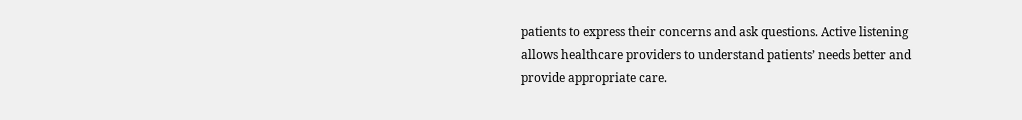patients to express their concerns and ask questions. Active listening allows healthcare providers to understand patients’ needs better and provide appropriate care.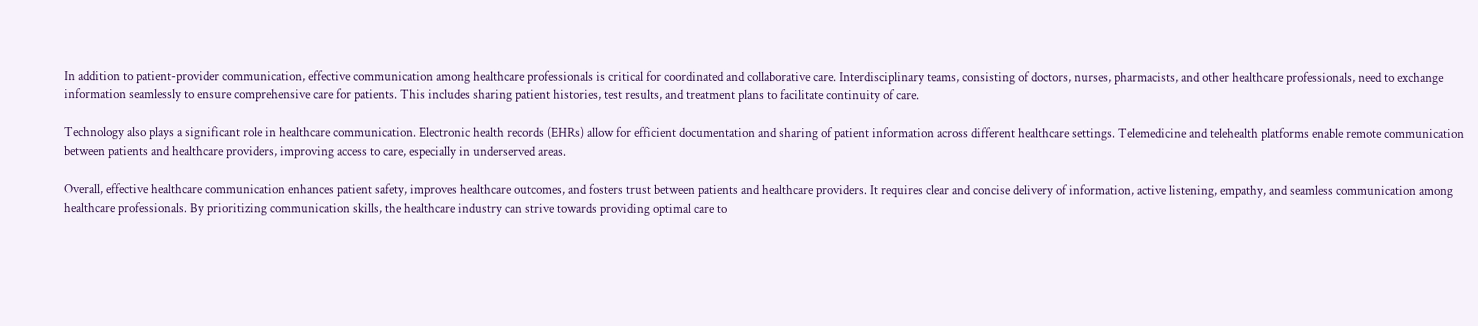In addition to patient-provider communication, effective communication among healthcare professionals is critical for coordinated and collaborative care. Interdisciplinary teams, consisting of doctors, nurses, pharmacists, and other healthcare professionals, need to exchange information seamlessly to ensure comprehensive care for patients. This includes sharing patient histories, test results, and treatment plans to facilitate continuity of care.

Technology also plays a significant role in healthcare communication. Electronic health records (EHRs) allow for efficient documentation and sharing of patient information across different healthcare settings. Telemedicine and telehealth platforms enable remote communication between patients and healthcare providers, improving access to care, especially in underserved areas.

Overall, effective healthcare communication enhances patient safety, improves healthcare outcomes, and fosters trust between patients and healthcare providers. It requires clear and concise delivery of information, active listening, empathy, and seamless communication among healthcare professionals. By prioritizing communication skills, the healthcare industry can strive towards providing optimal care to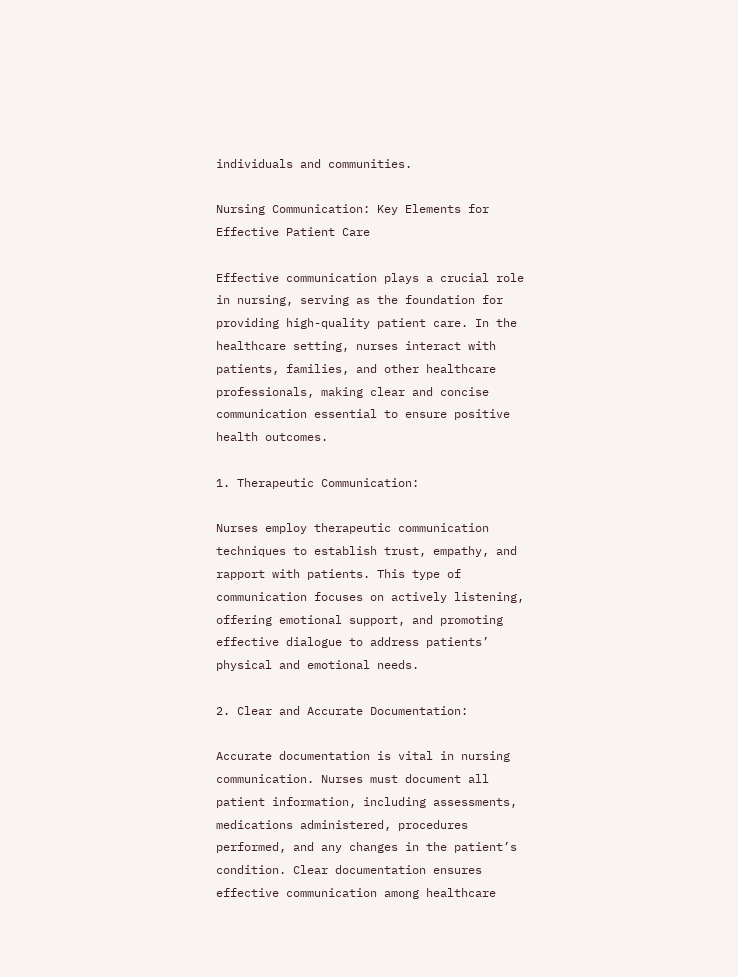individuals and communities.

Nursing Communication: Key Elements for Effective Patient Care

Effective communication plays a crucial role in nursing, serving as the foundation for providing high-quality patient care. In the healthcare setting, nurses interact with patients, families, and other healthcare professionals, making clear and concise communication essential to ensure positive health outcomes.

1. Therapeutic Communication:

Nurses employ therapeutic communication techniques to establish trust, empathy, and rapport with patients. This type of communication focuses on actively listening, offering emotional support, and promoting effective dialogue to address patients’ physical and emotional needs.

2. Clear and Accurate Documentation:

Accurate documentation is vital in nursing communication. Nurses must document all patient information, including assessments, medications administered, procedures performed, and any changes in the patient’s condition. Clear documentation ensures effective communication among healthcare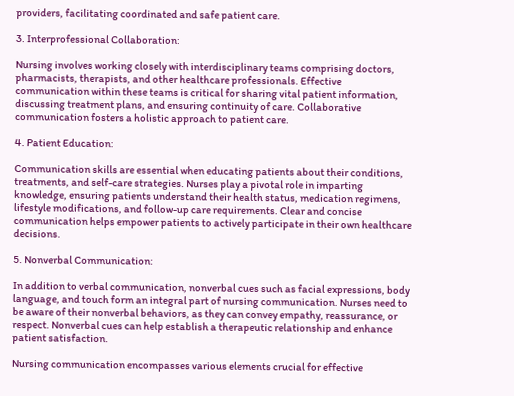providers, facilitating coordinated and safe patient care.

3. Interprofessional Collaboration:

Nursing involves working closely with interdisciplinary teams comprising doctors, pharmacists, therapists, and other healthcare professionals. Effective communication within these teams is critical for sharing vital patient information, discussing treatment plans, and ensuring continuity of care. Collaborative communication fosters a holistic approach to patient care.

4. Patient Education:

Communication skills are essential when educating patients about their conditions, treatments, and self-care strategies. Nurses play a pivotal role in imparting knowledge, ensuring patients understand their health status, medication regimens, lifestyle modifications, and follow-up care requirements. Clear and concise communication helps empower patients to actively participate in their own healthcare decisions.

5. Nonverbal Communication:

In addition to verbal communication, nonverbal cues such as facial expressions, body language, and touch form an integral part of nursing communication. Nurses need to be aware of their nonverbal behaviors, as they can convey empathy, reassurance, or respect. Nonverbal cues can help establish a therapeutic relationship and enhance patient satisfaction.

Nursing communication encompasses various elements crucial for effective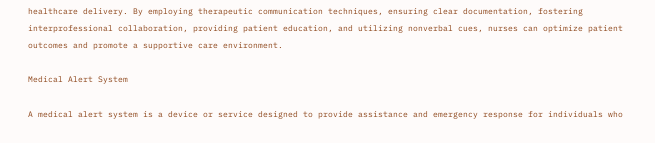healthcare delivery. By employing therapeutic communication techniques, ensuring clear documentation, fostering interprofessional collaboration, providing patient education, and utilizing nonverbal cues, nurses can optimize patient outcomes and promote a supportive care environment.

Medical Alert System

A medical alert system is a device or service designed to provide assistance and emergency response for individuals who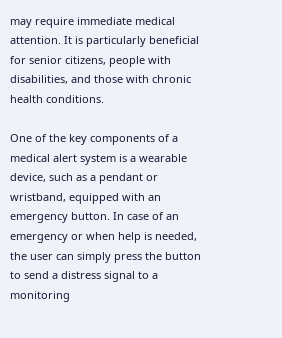may require immediate medical attention. It is particularly beneficial for senior citizens, people with disabilities, and those with chronic health conditions.

One of the key components of a medical alert system is a wearable device, such as a pendant or wristband, equipped with an emergency button. In case of an emergency or when help is needed, the user can simply press the button to send a distress signal to a monitoring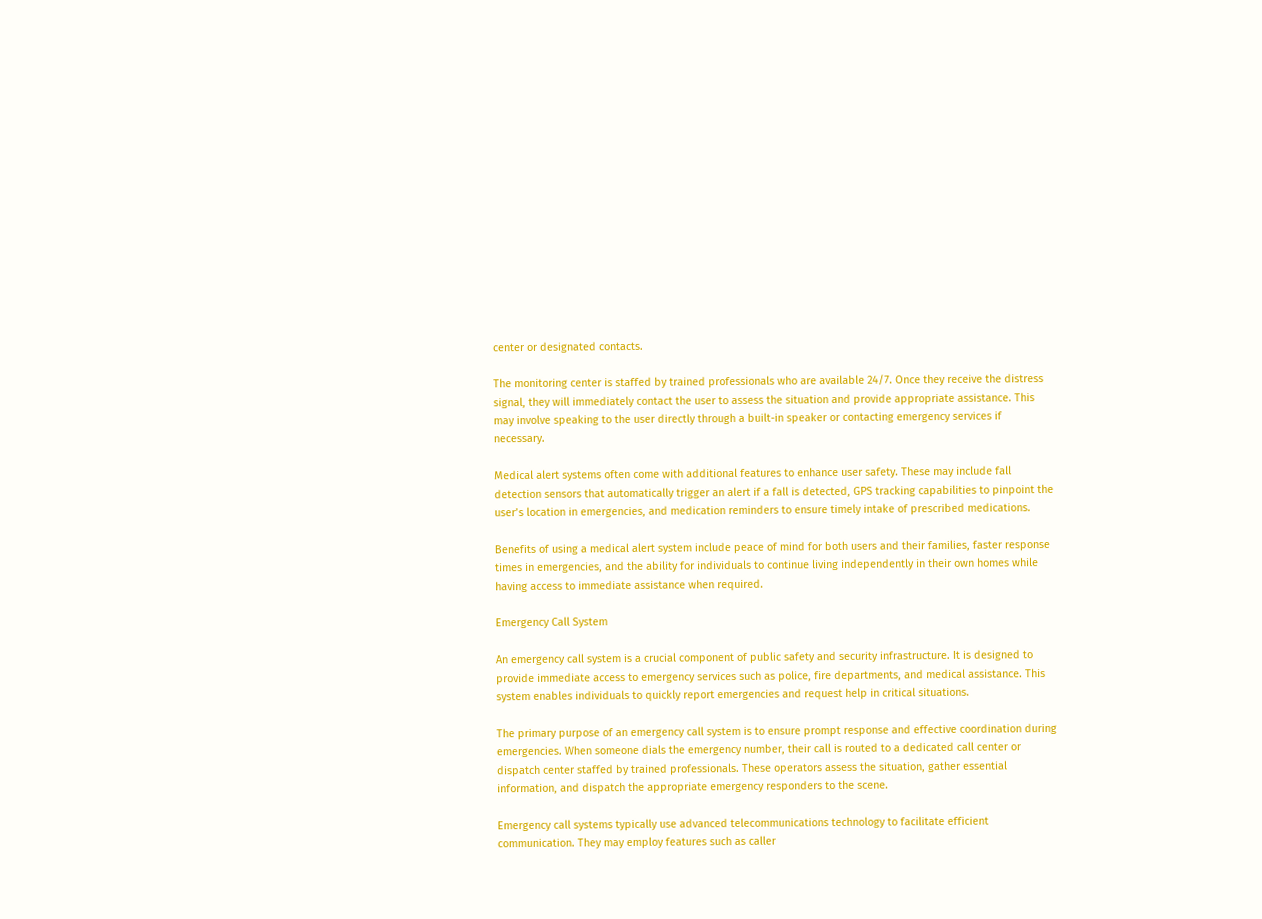center or designated contacts.

The monitoring center is staffed by trained professionals who are available 24/7. Once they receive the distress signal, they will immediately contact the user to assess the situation and provide appropriate assistance. This may involve speaking to the user directly through a built-in speaker or contacting emergency services if necessary.

Medical alert systems often come with additional features to enhance user safety. These may include fall detection sensors that automatically trigger an alert if a fall is detected, GPS tracking capabilities to pinpoint the user’s location in emergencies, and medication reminders to ensure timely intake of prescribed medications.

Benefits of using a medical alert system include peace of mind for both users and their families, faster response times in emergencies, and the ability for individuals to continue living independently in their own homes while having access to immediate assistance when required.

Emergency Call System

An emergency call system is a crucial component of public safety and security infrastructure. It is designed to provide immediate access to emergency services such as police, fire departments, and medical assistance. This system enables individuals to quickly report emergencies and request help in critical situations.

The primary purpose of an emergency call system is to ensure prompt response and effective coordination during emergencies. When someone dials the emergency number, their call is routed to a dedicated call center or dispatch center staffed by trained professionals. These operators assess the situation, gather essential information, and dispatch the appropriate emergency responders to the scene.

Emergency call systems typically use advanced telecommunications technology to facilitate efficient communication. They may employ features such as caller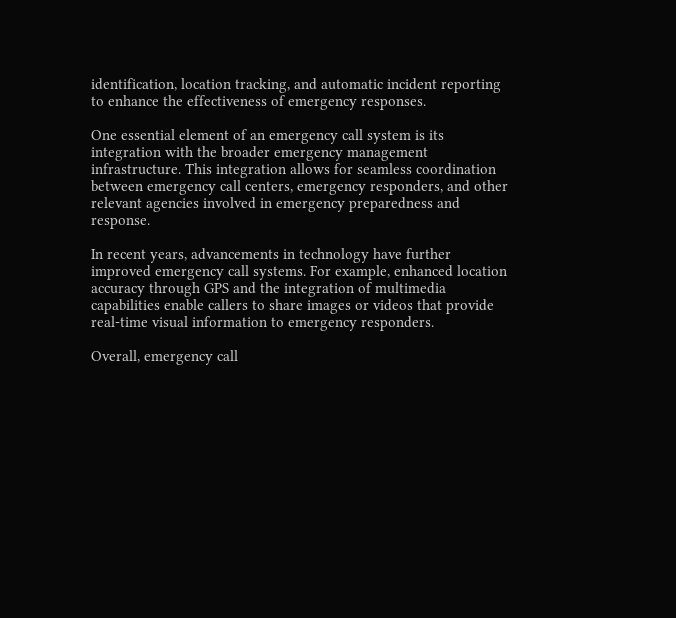identification, location tracking, and automatic incident reporting to enhance the effectiveness of emergency responses.

One essential element of an emergency call system is its integration with the broader emergency management infrastructure. This integration allows for seamless coordination between emergency call centers, emergency responders, and other relevant agencies involved in emergency preparedness and response.

In recent years, advancements in technology have further improved emergency call systems. For example, enhanced location accuracy through GPS and the integration of multimedia capabilities enable callers to share images or videos that provide real-time visual information to emergency responders.

Overall, emergency call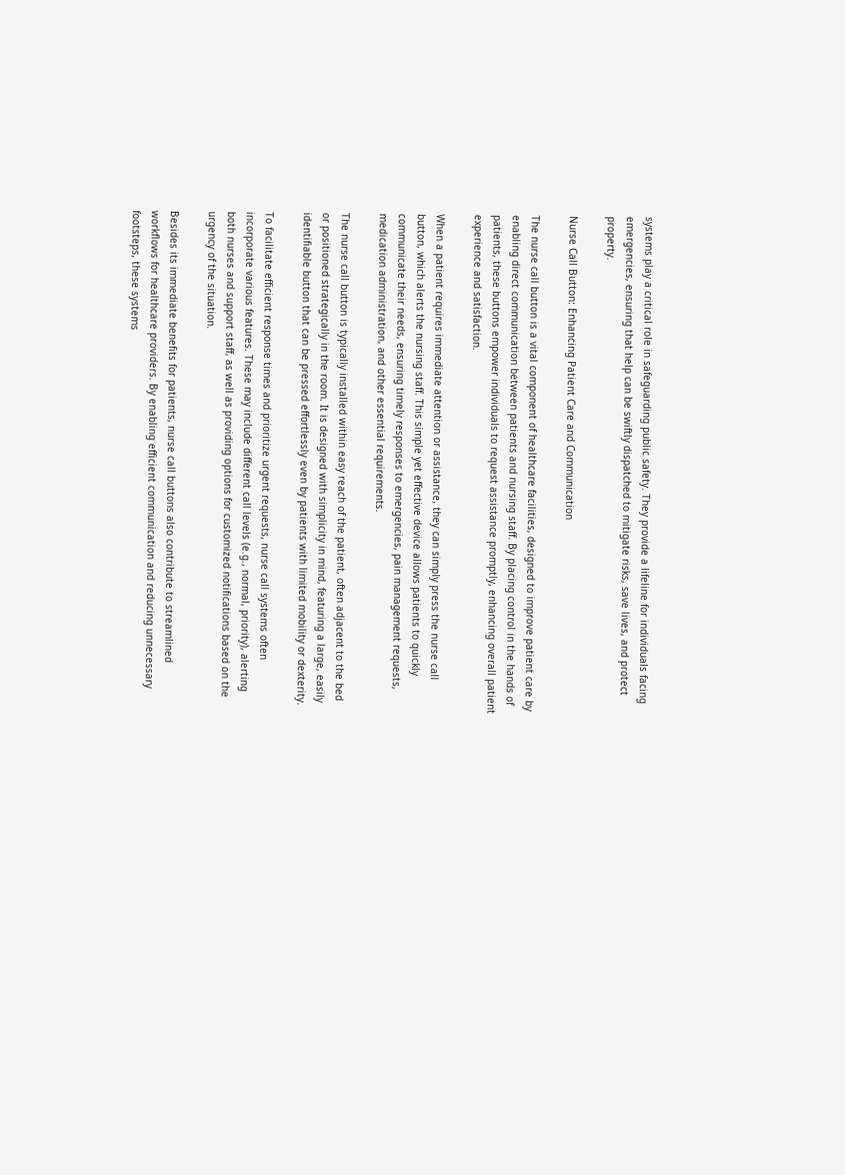systems play a critical role in safeguarding public safety. They provide a lifeline for individuals facing emergencies, ensuring that help can be swiftly dispatched to mitigate risks, save lives, and protect property.

Nurse Call Button: Enhancing Patient Care and Communication

The nurse call button is a vital component of healthcare facilities, designed to improve patient care by enabling direct communication between patients and nursing staff. By placing control in the hands of patients, these buttons empower individuals to request assistance promptly, enhancing overall patient experience and satisfaction.

When a patient requires immediate attention or assistance, they can simply press the nurse call button, which alerts the nursing staff. This simple yet effective device allows patients to quickly communicate their needs, ensuring timely responses to emergencies, pain management requests, medication administration, and other essential requirements.

The nurse call button is typically installed within easy reach of the patient, often adjacent to the bed or positioned strategically in the room. It is designed with simplicity in mind, featuring a large, easily identifiable button that can be pressed effortlessly even by patients with limited mobility or dexterity.

To facilitate efficient response times and prioritize urgent requests, nurse call systems often incorporate various features. These may include different call levels (e.g., normal, priority), alerting both nurses and support staff, as well as providing options for customized notifications based on the urgency of the situation.

Besides its immediate benefits for patients, nurse call buttons also contribute to streamlined workflows for healthcare providers. By enabling efficient communication and reducing unnecessary footsteps, these systems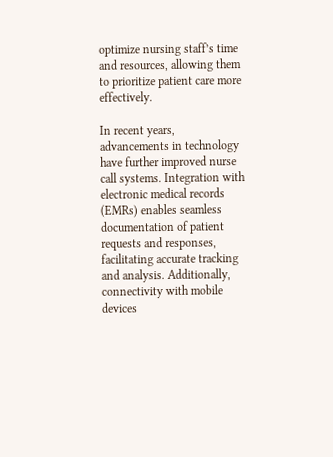optimize nursing staff’s time and resources, allowing them to prioritize patient care more effectively.

In recent years, advancements in technology have further improved nurse call systems. Integration with electronic medical records (EMRs) enables seamless documentation of patient requests and responses, facilitating accurate tracking and analysis. Additionally, connectivity with mobile devices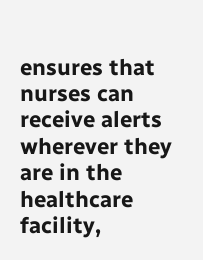ensures that nurses can receive alerts wherever they are in the healthcare facility,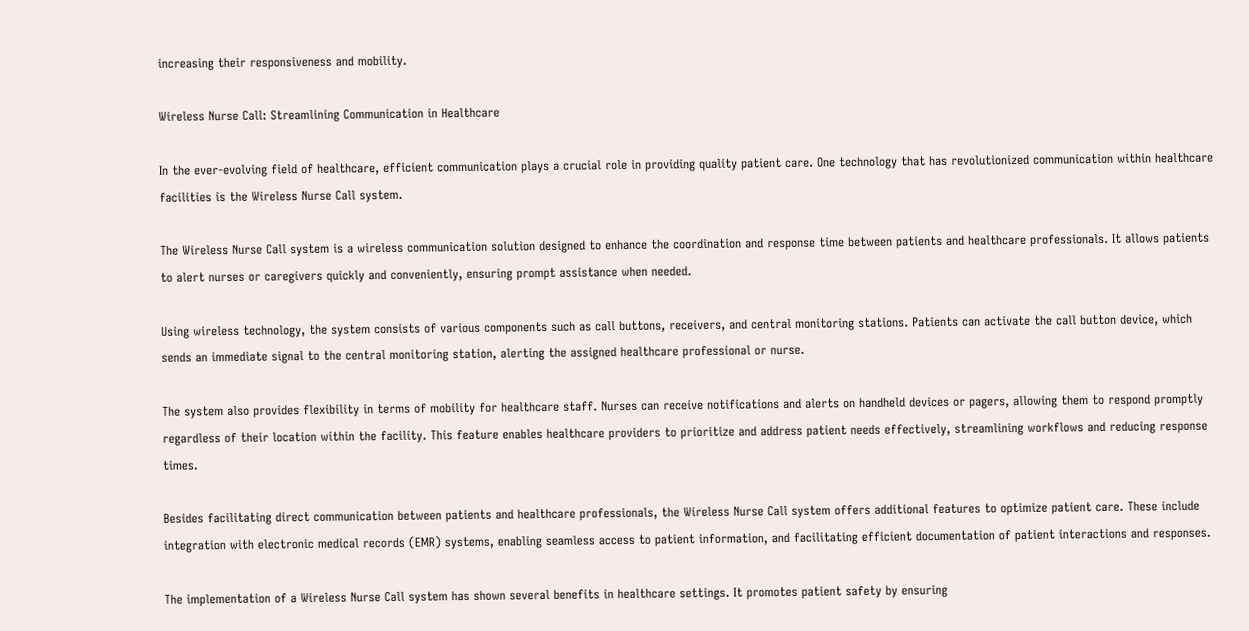increasing their responsiveness and mobility.

Wireless Nurse Call: Streamlining Communication in Healthcare

In the ever-evolving field of healthcare, efficient communication plays a crucial role in providing quality patient care. One technology that has revolutionized communication within healthcare facilities is the Wireless Nurse Call system.

The Wireless Nurse Call system is a wireless communication solution designed to enhance the coordination and response time between patients and healthcare professionals. It allows patients to alert nurses or caregivers quickly and conveniently, ensuring prompt assistance when needed.

Using wireless technology, the system consists of various components such as call buttons, receivers, and central monitoring stations. Patients can activate the call button device, which sends an immediate signal to the central monitoring station, alerting the assigned healthcare professional or nurse.

The system also provides flexibility in terms of mobility for healthcare staff. Nurses can receive notifications and alerts on handheld devices or pagers, allowing them to respond promptly regardless of their location within the facility. This feature enables healthcare providers to prioritize and address patient needs effectively, streamlining workflows and reducing response times.

Besides facilitating direct communication between patients and healthcare professionals, the Wireless Nurse Call system offers additional features to optimize patient care. These include integration with electronic medical records (EMR) systems, enabling seamless access to patient information, and facilitating efficient documentation of patient interactions and responses.

The implementation of a Wireless Nurse Call system has shown several benefits in healthcare settings. It promotes patient safety by ensuring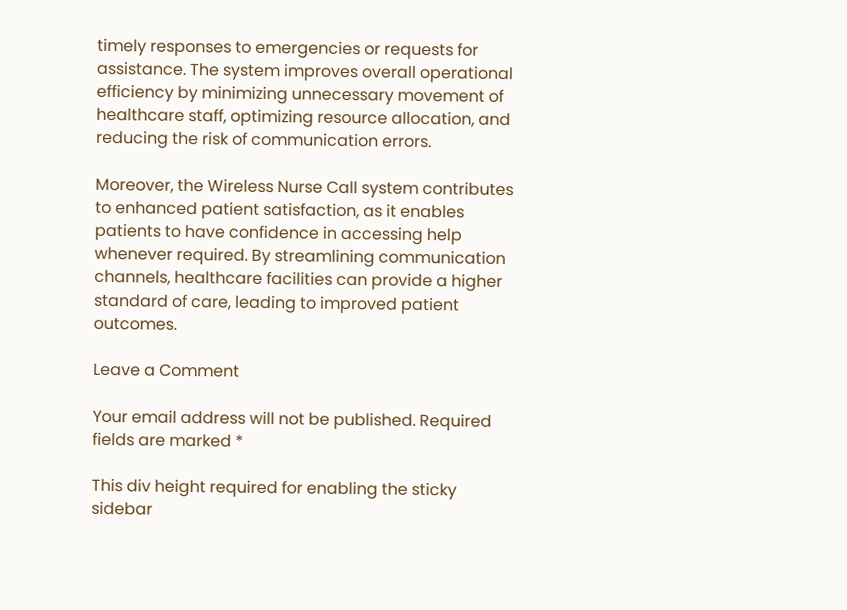timely responses to emergencies or requests for assistance. The system improves overall operational efficiency by minimizing unnecessary movement of healthcare staff, optimizing resource allocation, and reducing the risk of communication errors.

Moreover, the Wireless Nurse Call system contributes to enhanced patient satisfaction, as it enables patients to have confidence in accessing help whenever required. By streamlining communication channels, healthcare facilities can provide a higher standard of care, leading to improved patient outcomes.

Leave a Comment

Your email address will not be published. Required fields are marked *

This div height required for enabling the sticky sidebar